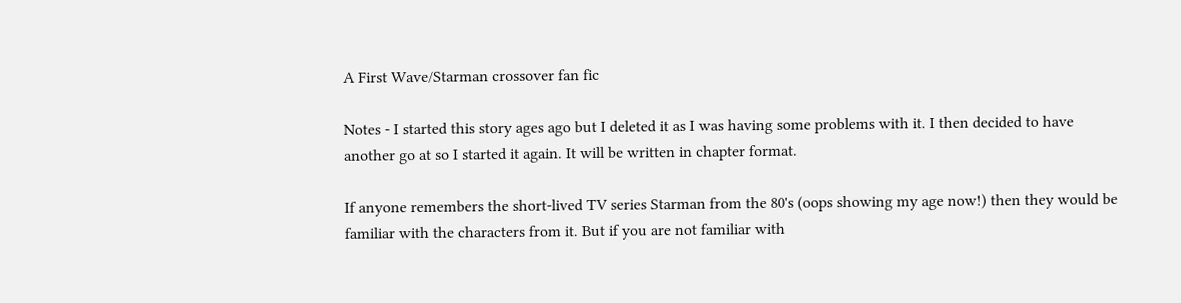A First Wave/Starman crossover fan fic

Notes - I started this story ages ago but I deleted it as I was having some problems with it. I then decided to have another go at so I started it again. It will be written in chapter format.

If anyone remembers the short-lived TV series Starman from the 80's (oops showing my age now!) then they would be familiar with the characters from it. But if you are not familiar with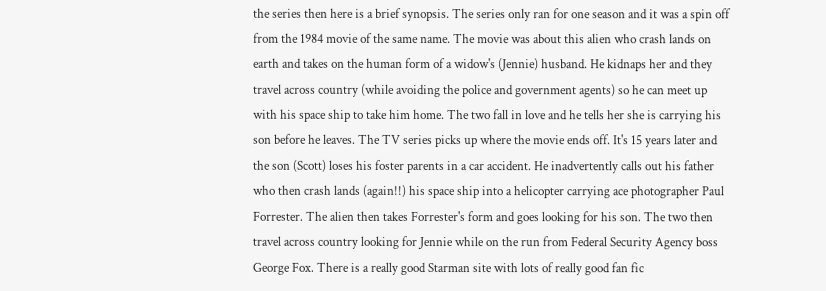the series then here is a brief synopsis. The series only ran for one season and it was a spin off from the 1984 movie of the same name. The movie was about this alien who crash lands on earth and takes on the human form of a widow's (Jennie) husband. He kidnaps her and they travel across country (while avoiding the police and government agents) so he can meet up with his space ship to take him home. The two fall in love and he tells her she is carrying his son before he leaves. The TV series picks up where the movie ends off. It's 15 years later and the son (Scott) loses his foster parents in a car accident. He inadvertently calls out his father who then crash lands (again!!) his space ship into a helicopter carrying ace photographer Paul Forrester. The alien then takes Forrester's form and goes looking for his son. The two then travel across country looking for Jennie while on the run from Federal Security Agency boss George Fox. There is a really good Starman site with lots of really good fan fic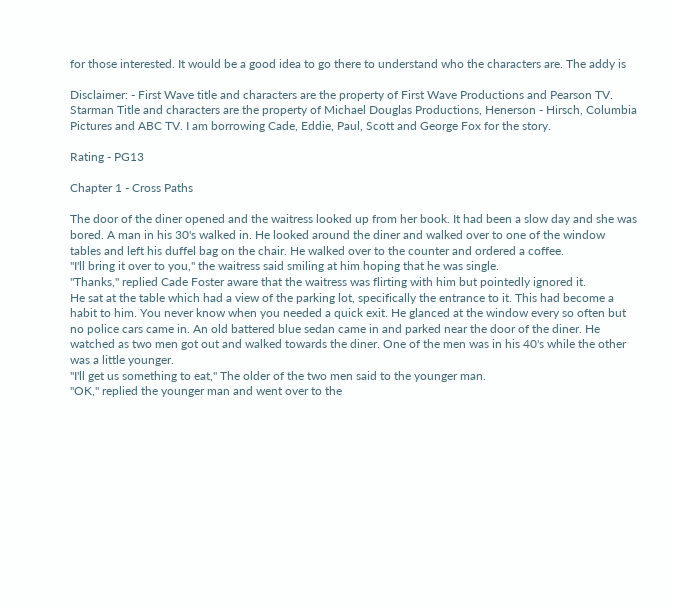for those interested. It would be a good idea to go there to understand who the characters are. The addy is

Disclaimer: - First Wave title and characters are the property of First Wave Productions and Pearson TV. Starman Title and characters are the property of Michael Douglas Productions, Henerson - Hirsch, Columbia Pictures and ABC TV. I am borrowing Cade, Eddie, Paul, Scott and George Fox for the story.

Rating - PG13

Chapter 1 - Cross Paths

The door of the diner opened and the waitress looked up from her book. It had been a slow day and she was bored. A man in his 30's walked in. He looked around the diner and walked over to one of the window tables and left his duffel bag on the chair. He walked over to the counter and ordered a coffee.
"I'll bring it over to you," the waitress said smiling at him hoping that he was single.
"Thanks," replied Cade Foster aware that the waitress was flirting with him but pointedly ignored it.
He sat at the table which had a view of the parking lot, specifically the entrance to it. This had become a habit to him. You never know when you needed a quick exit. He glanced at the window every so often but no police cars came in. An old battered blue sedan came in and parked near the door of the diner. He watched as two men got out and walked towards the diner. One of the men was in his 40's while the other was a little younger.
"I'll get us something to eat," The older of the two men said to the younger man.
"OK," replied the younger man and went over to the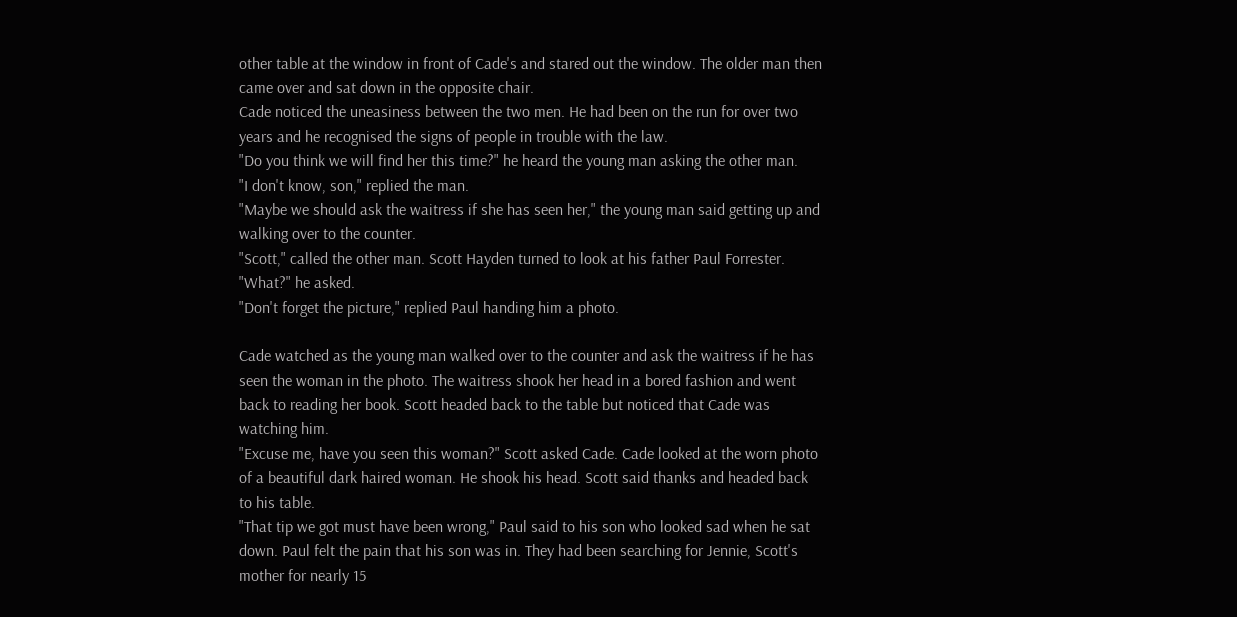other table at the window in front of Cade's and stared out the window. The older man then came over and sat down in the opposite chair.
Cade noticed the uneasiness between the two men. He had been on the run for over two years and he recognised the signs of people in trouble with the law.
"Do you think we will find her this time?" he heard the young man asking the other man.
"I don't know, son," replied the man.
"Maybe we should ask the waitress if she has seen her," the young man said getting up and walking over to the counter.
"Scott," called the other man. Scott Hayden turned to look at his father Paul Forrester.
"What?" he asked.
"Don't forget the picture," replied Paul handing him a photo.

Cade watched as the young man walked over to the counter and ask the waitress if he has seen the woman in the photo. The waitress shook her head in a bored fashion and went back to reading her book. Scott headed back to the table but noticed that Cade was watching him.
"Excuse me, have you seen this woman?" Scott asked Cade. Cade looked at the worn photo of a beautiful dark haired woman. He shook his head. Scott said thanks and headed back to his table.
"That tip we got must have been wrong," Paul said to his son who looked sad when he sat down. Paul felt the pain that his son was in. They had been searching for Jennie, Scott's mother for nearly 15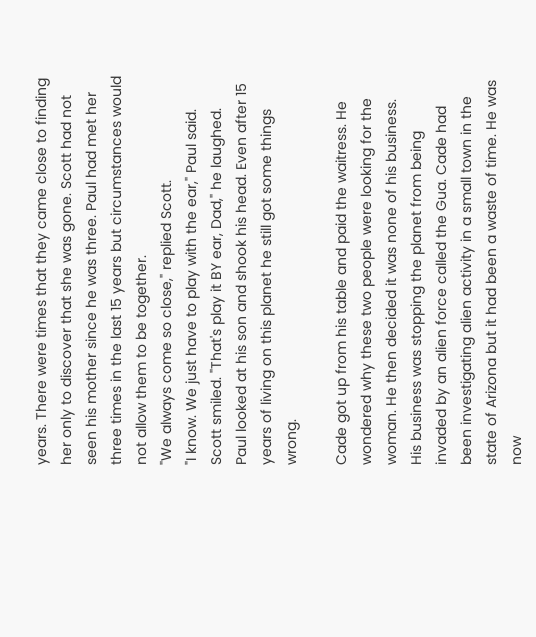years. There were times that they came close to finding her only to discover that she was gone. Scott had not seen his mother since he was three. Paul had met her three times in the last 15 years but circumstances would not allow them to be together.
"We always come so close," replied Scott.
"I know. We just have to play with the ear," Paul said.
Scott smiled. "That's play it BY ear, Dad," he laughed. Paul looked at his son and shook his head. Even after 15 years of living on this planet he still got some things wrong.

Cade got up from his table and paid the waitress. He wondered why these two people were looking for the woman. He then decided it was none of his business. His business was stopping the planet from being invaded by an alien force called the Gua. Cade had been investigating alien activity in a small town in the state of Arizona but it had been a waste of time. He was now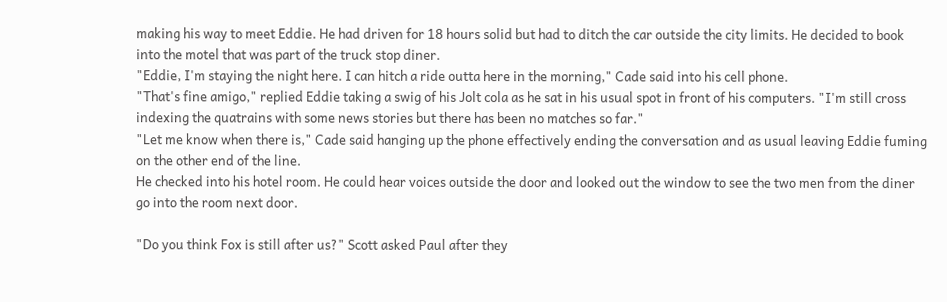making his way to meet Eddie. He had driven for 18 hours solid but had to ditch the car outside the city limits. He decided to book into the motel that was part of the truck stop diner.
"Eddie, I'm staying the night here. I can hitch a ride outta here in the morning," Cade said into his cell phone.
"That's fine amigo," replied Eddie taking a swig of his Jolt cola as he sat in his usual spot in front of his computers. "I'm still cross indexing the quatrains with some news stories but there has been no matches so far."
"Let me know when there is," Cade said hanging up the phone effectively ending the conversation and as usual leaving Eddie fuming on the other end of the line.
He checked into his hotel room. He could hear voices outside the door and looked out the window to see the two men from the diner go into the room next door.

"Do you think Fox is still after us?" Scott asked Paul after they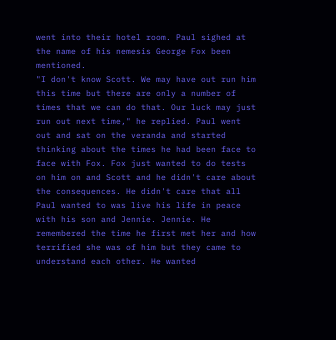went into their hotel room. Paul sighed at the name of his nemesis George Fox been mentioned.
"I don't know Scott. We may have out run him this time but there are only a number of times that we can do that. Our luck may just run out next time," he replied. Paul went out and sat on the veranda and started thinking about the times he had been face to face with Fox. Fox just wanted to do tests on him on and Scott and he didn't care about the consequences. He didn't care that all Paul wanted to was live his life in peace with his son and Jennie. Jennie. He remembered the time he first met her and how terrified she was of him but they came to understand each other. He wanted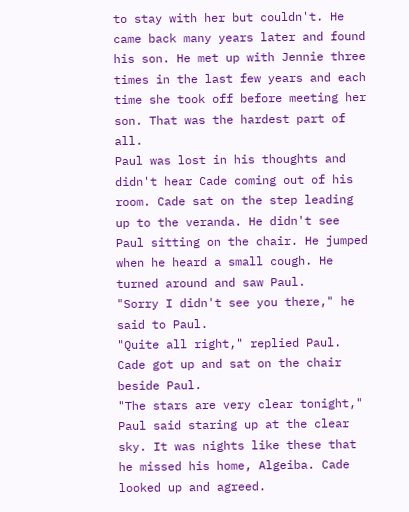to stay with her but couldn't. He came back many years later and found his son. He met up with Jennie three times in the last few years and each time she took off before meeting her son. That was the hardest part of all.
Paul was lost in his thoughts and didn't hear Cade coming out of his room. Cade sat on the step leading up to the veranda. He didn't see Paul sitting on the chair. He jumped when he heard a small cough. He turned around and saw Paul.
"Sorry I didn't see you there," he said to Paul.
"Quite all right," replied Paul. Cade got up and sat on the chair beside Paul.
"The stars are very clear tonight," Paul said staring up at the clear sky. It was nights like these that he missed his home, Algeiba. Cade looked up and agreed.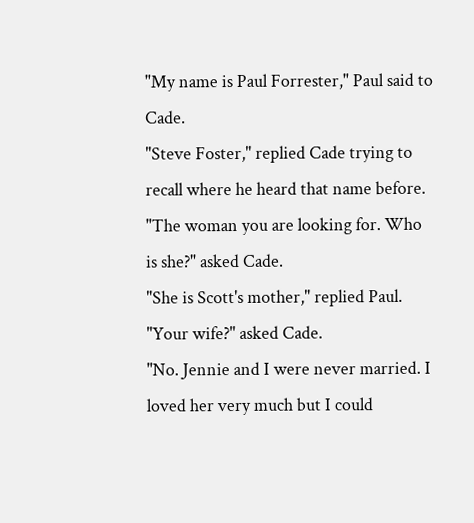"My name is Paul Forrester," Paul said to Cade.
"Steve Foster," replied Cade trying to recall where he heard that name before.
"The woman you are looking for. Who is she?" asked Cade.
"She is Scott's mother," replied Paul.
"Your wife?" asked Cade.
"No. Jennie and I were never married. I loved her very much but I could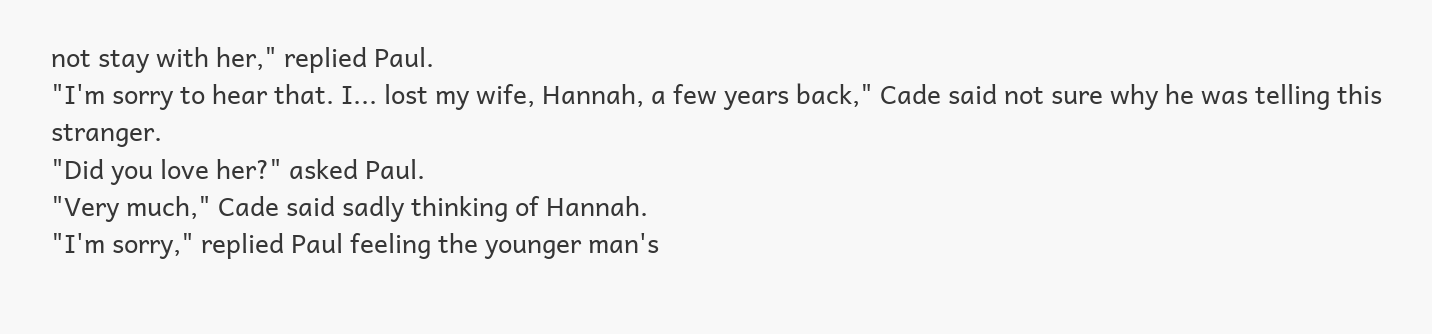not stay with her," replied Paul.
"I'm sorry to hear that. I... lost my wife, Hannah, a few years back," Cade said not sure why he was telling this stranger.
"Did you love her?" asked Paul.
"Very much," Cade said sadly thinking of Hannah.
"I'm sorry," replied Paul feeling the younger man's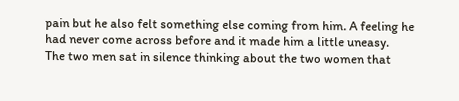pain but he also felt something else coming from him. A feeling he had never come across before and it made him a little uneasy.
The two men sat in silence thinking about the two women that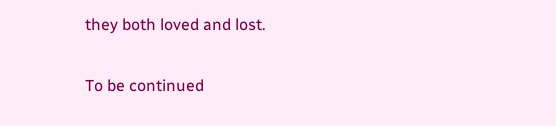they both loved and lost.

To be continued